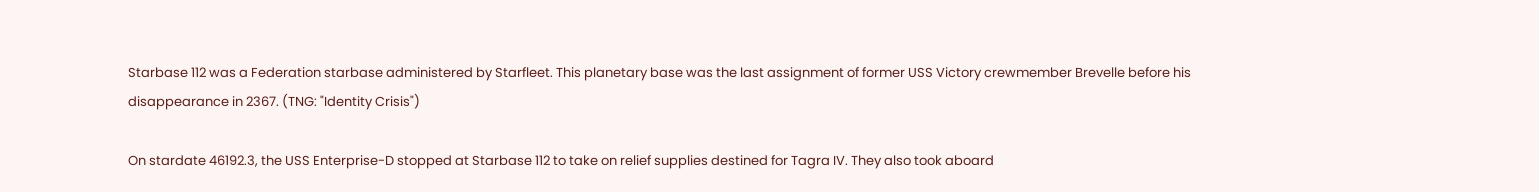Starbase 112 was a Federation starbase administered by Starfleet. This planetary base was the last assignment of former USS Victory crewmember Brevelle before his disappearance in 2367. (TNG: "Identity Crisis")

On stardate 46192.3, the USS Enterprise-D stopped at Starbase 112 to take on relief supplies destined for Tagra IV. They also took aboard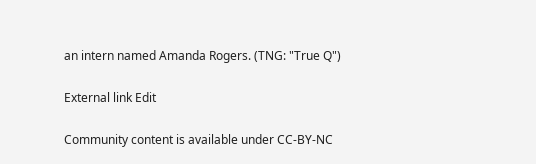an intern named Amanda Rogers. (TNG: "True Q")

External link Edit

Community content is available under CC-BY-NC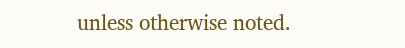unless otherwise noted.